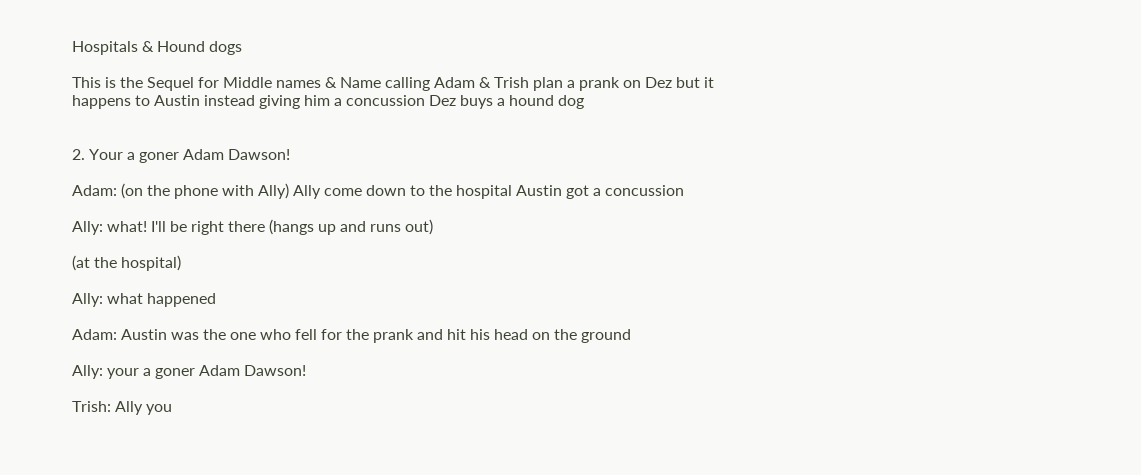Hospitals & Hound dogs

This is the Sequel for Middle names & Name calling Adam & Trish plan a prank on Dez but it happens to Austin instead giving him a concussion Dez buys a hound dog


2. Your a goner Adam Dawson!

Adam: (on the phone with Ally) Ally come down to the hospital Austin got a concussion

Ally: what! I'll be right there (hangs up and runs out)

(at the hospital)

Ally: what happened

Adam: Austin was the one who fell for the prank and hit his head on the ground

Ally: your a goner Adam Dawson!

Trish: Ally you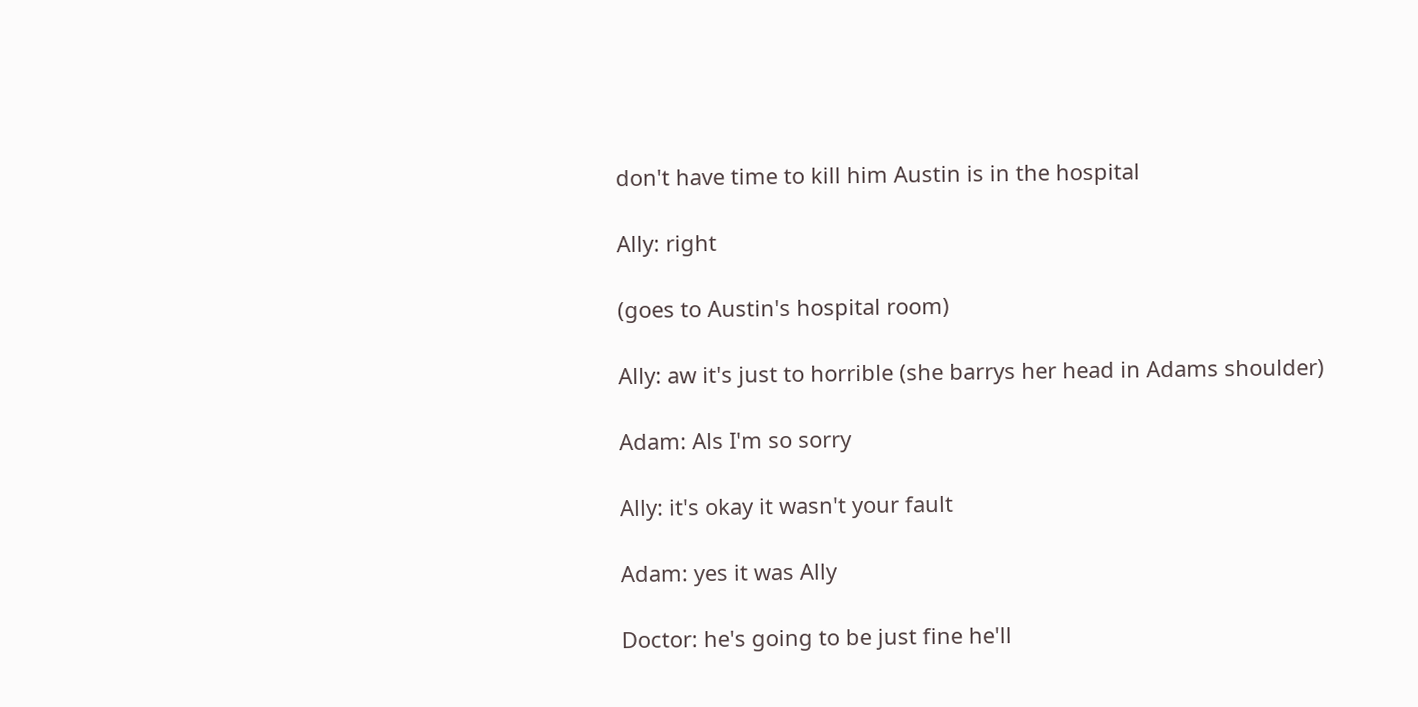don't have time to kill him Austin is in the hospital

Ally: right

(goes to Austin's hospital room)

Ally: aw it's just to horrible (she barrys her head in Adams shoulder)

Adam: Als I'm so sorry

Ally: it's okay it wasn't your fault

Adam: yes it was Ally

Doctor: he's going to be just fine he'll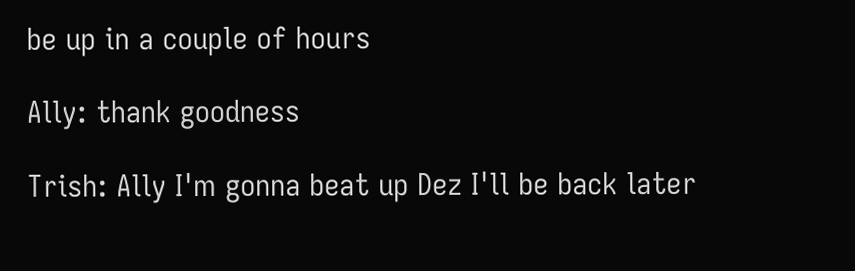be up in a couple of hours

Ally: thank goodness

Trish: Ally I'm gonna beat up Dez I'll be back later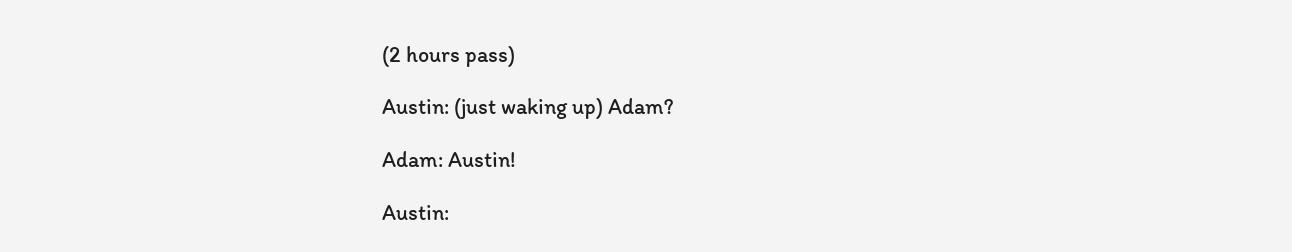(2 hours pass)

Austin: (just waking up) Adam?

Adam: Austin!

Austin: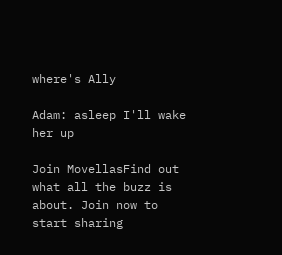where's Ally

Adam: asleep I'll wake her up

Join MovellasFind out what all the buzz is about. Join now to start sharing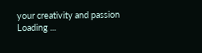your creativity and passion
Loading ...